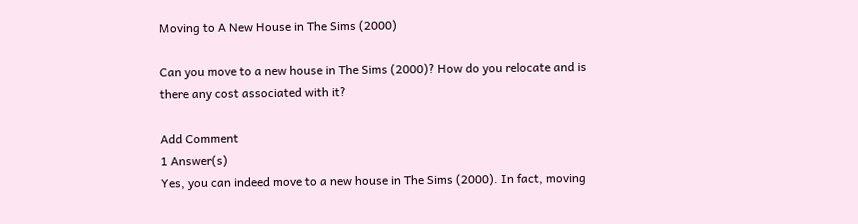Moving to A New House in The Sims (2000)

Can you move to a new house in The Sims (2000)? How do you relocate and is there any cost associated with it?

Add Comment
1 Answer(s)
Yes, you can indeed move to a new house in The Sims (2000). In fact, moving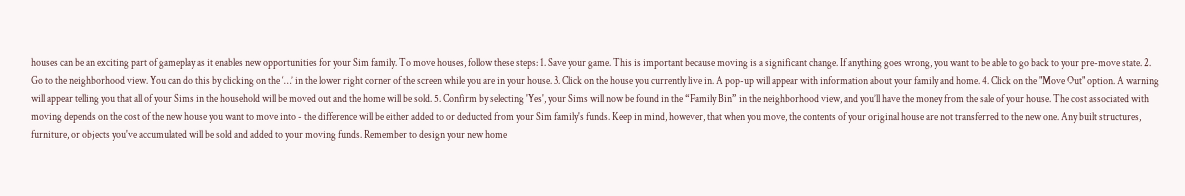houses can be an exciting part of gameplay as it enables new opportunities for your Sim family. To move houses, follow these steps: 1. Save your game. This is important because moving is a significant change. If anything goes wrong, you want to be able to go back to your pre-move state. 2. Go to the neighborhood view. You can do this by clicking on the ‘…’ in the lower right corner of the screen while you are in your house. 3. Click on the house you currently live in. A pop-up will appear with information about your family and home. 4. Click on the "Move Out" option. A warning will appear telling you that all of your Sims in the household will be moved out and the home will be sold. 5. Confirm by selecting 'Yes', your Sims will now be found in the “Family Bin” in the neighborhood view, and you’ll have the money from the sale of your house. The cost associated with moving depends on the cost of the new house you want to move into - the difference will be either added to or deducted from your Sim family's funds. Keep in mind, however, that when you move, the contents of your original house are not transferred to the new one. Any built structures, furniture, or objects you've accumulated will be sold and added to your moving funds. Remember to design your new home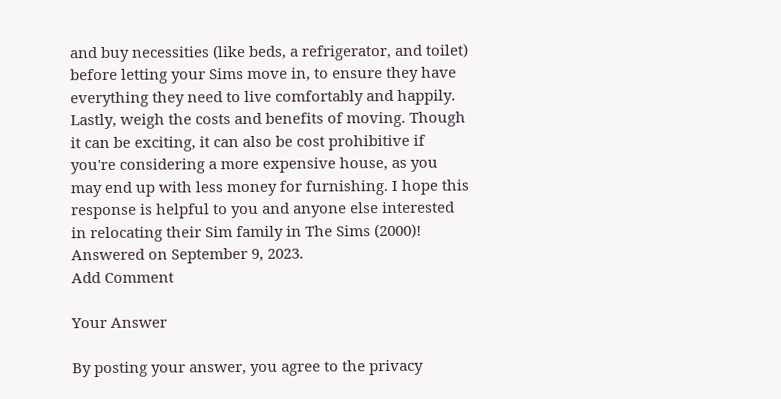and buy necessities (like beds, a refrigerator, and toilet) before letting your Sims move in, to ensure they have everything they need to live comfortably and happily. Lastly, weigh the costs and benefits of moving. Though it can be exciting, it can also be cost prohibitive if you're considering a more expensive house, as you may end up with less money for furnishing. I hope this response is helpful to you and anyone else interested in relocating their Sim family in The Sims (2000)!
Answered on September 9, 2023.
Add Comment

Your Answer

By posting your answer, you agree to the privacy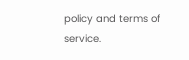policy and terms of service.